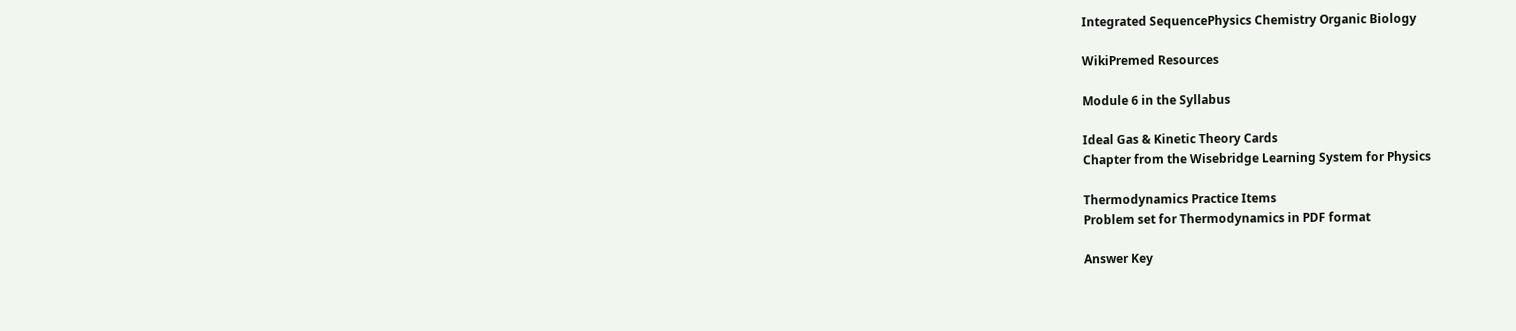Integrated SequencePhysics Chemistry Organic Biology

WikiPremed Resources

Module 6 in the Syllabus

Ideal Gas & Kinetic Theory Cards
Chapter from the Wisebridge Learning System for Physics

Thermodynamics Practice Items
Problem set for Thermodynamics in PDF format

Answer Key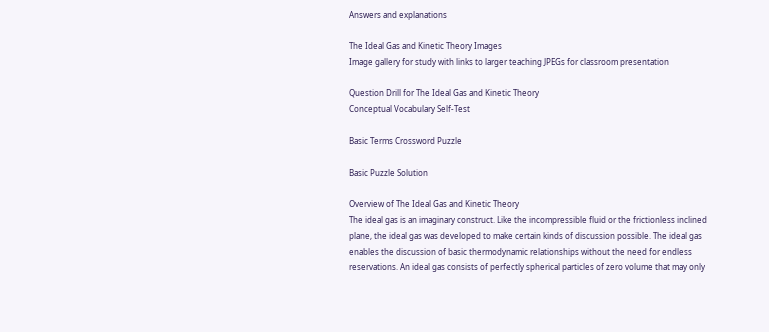Answers and explanations

The Ideal Gas and Kinetic Theory Images
Image gallery for study with links to larger teaching JPEGs for classroom presentation

Question Drill for The Ideal Gas and Kinetic Theory
Conceptual Vocabulary Self-Test

Basic Terms Crossword Puzzle

Basic Puzzle Solution

Overview of The Ideal Gas and Kinetic Theory
The ideal gas is an imaginary construct. Like the incompressible fluid or the frictionless inclined plane, the ideal gas was developed to make certain kinds of discussion possible. The ideal gas enables the discussion of basic thermodynamic relationships without the need for endless reservations. An ideal gas consists of perfectly spherical particles of zero volume that may only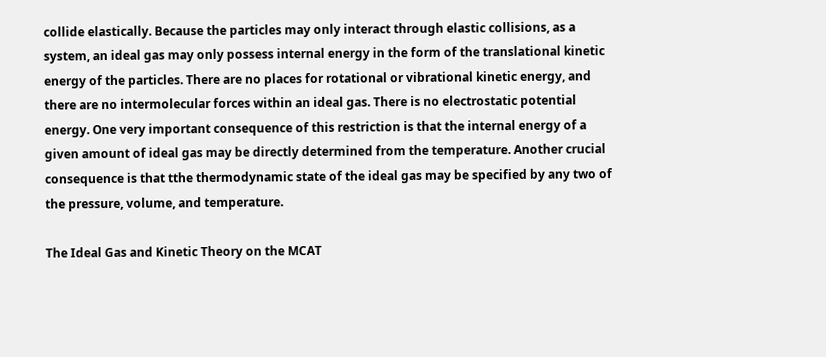collide elastically. Because the particles may only interact through elastic collisions, as a system, an ideal gas may only possess internal energy in the form of the translational kinetic energy of the particles. There are no places for rotational or vibrational kinetic energy, and there are no intermolecular forces within an ideal gas. There is no electrostatic potential energy. One very important consequence of this restriction is that the internal energy of a given amount of ideal gas may be directly determined from the temperature. Another crucial consequence is that tthe thermodynamic state of the ideal gas may be specified by any two of the pressure, volume, and temperature.

The Ideal Gas and Kinetic Theory on the MCAT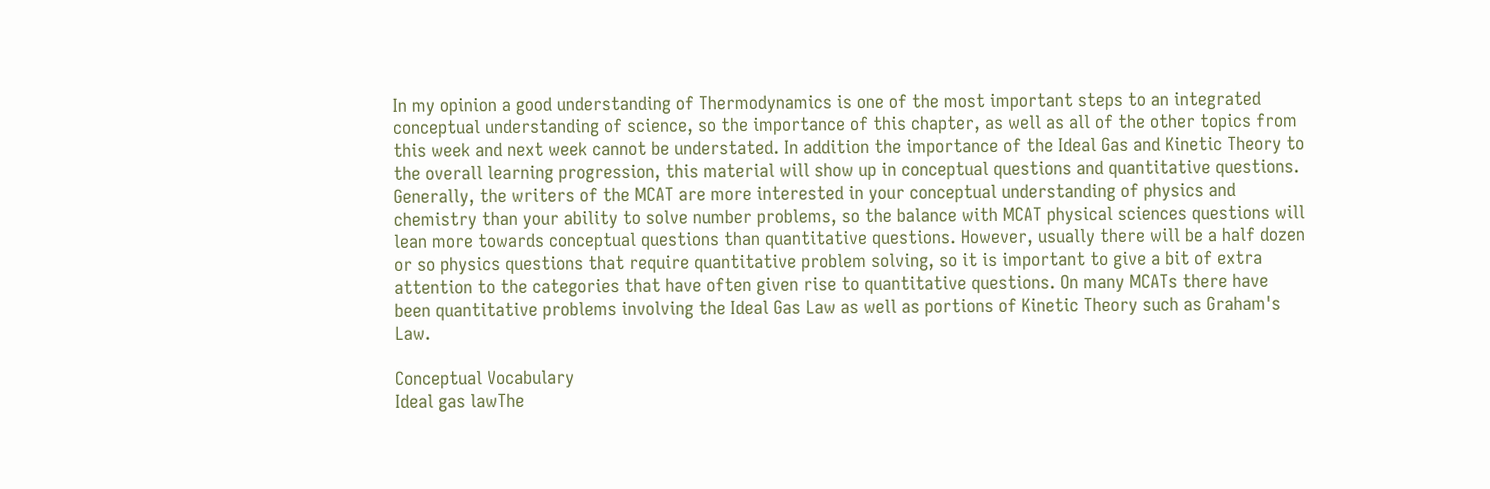In my opinion a good understanding of Thermodynamics is one of the most important steps to an integrated conceptual understanding of science, so the importance of this chapter, as well as all of the other topics from this week and next week cannot be understated. In addition the importance of the Ideal Gas and Kinetic Theory to the overall learning progression, this material will show up in conceptual questions and quantitative questions. Generally, the writers of the MCAT are more interested in your conceptual understanding of physics and chemistry than your ability to solve number problems, so the balance with MCAT physical sciences questions will lean more towards conceptual questions than quantitative questions. However, usually there will be a half dozen or so physics questions that require quantitative problem solving, so it is important to give a bit of extra attention to the categories that have often given rise to quantitative questions. On many MCATs there have been quantitative problems involving the Ideal Gas Law as well as portions of Kinetic Theory such as Graham's Law.

Conceptual Vocabulary
Ideal gas lawThe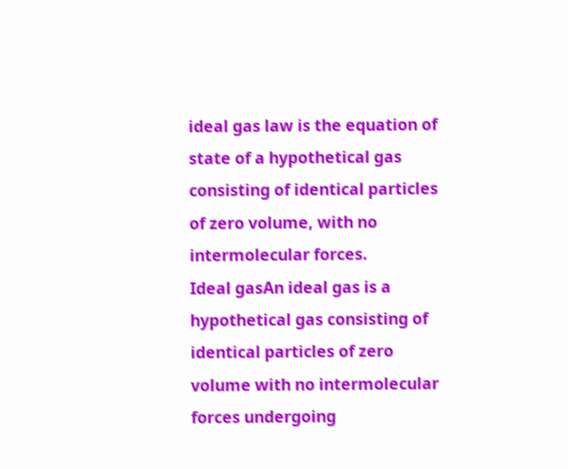ideal gas law is the equation of state of a hypothetical gas consisting of identical particles of zero volume, with no intermolecular forces.
Ideal gasAn ideal gas is a hypothetical gas consisting of identical particles of zero volume with no intermolecular forces undergoing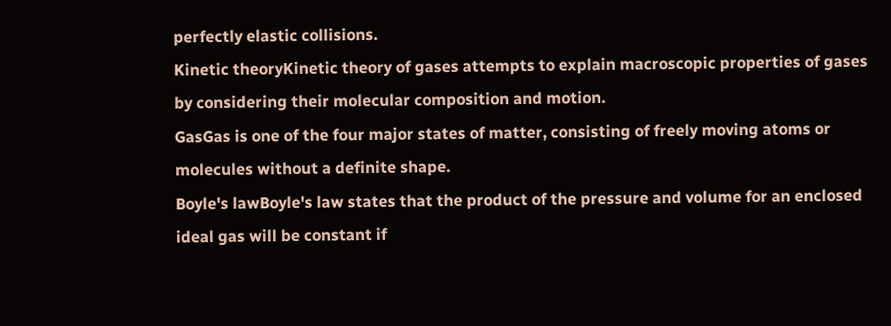perfectly elastic collisions.
Kinetic theoryKinetic theory of gases attempts to explain macroscopic properties of gases by considering their molecular composition and motion.
GasGas is one of the four major states of matter, consisting of freely moving atoms or molecules without a definite shape.
Boyle's lawBoyle's law states that the product of the pressure and volume for an enclosed ideal gas will be constant if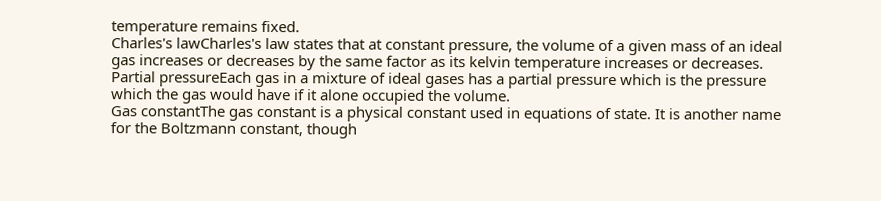temperature remains fixed.
Charles's lawCharles's law states that at constant pressure, the volume of a given mass of an ideal gas increases or decreases by the same factor as its kelvin temperature increases or decreases.
Partial pressureEach gas in a mixture of ideal gases has a partial pressure which is the pressure which the gas would have if it alone occupied the volume.
Gas constantThe gas constant is a physical constant used in equations of state. It is another name for the Boltzmann constant, though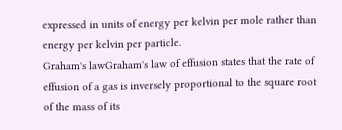expressed in units of energy per kelvin per mole rather than energy per kelvin per particle.
Graham's lawGraham's law of effusion states that the rate of effusion of a gas is inversely proportional to the square root of the mass of its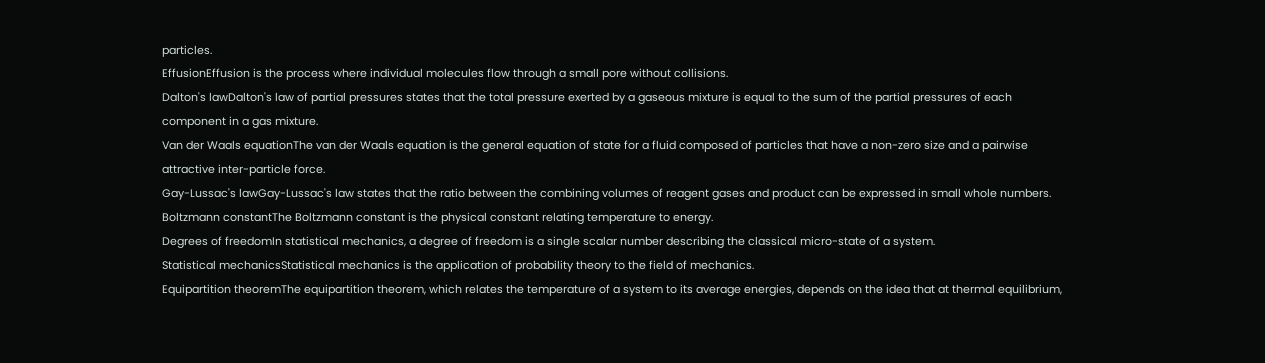particles.
EffusionEffusion is the process where individual molecules flow through a small pore without collisions.
Dalton's lawDalton's law of partial pressures states that the total pressure exerted by a gaseous mixture is equal to the sum of the partial pressures of each component in a gas mixture.
Van der Waals equationThe van der Waals equation is the general equation of state for a fluid composed of particles that have a non-zero size and a pairwise attractive inter-particle force.
Gay-Lussac's lawGay-Lussac's law states that the ratio between the combining volumes of reagent gases and product can be expressed in small whole numbers.
Boltzmann constantThe Boltzmann constant is the physical constant relating temperature to energy.
Degrees of freedomIn statistical mechanics, a degree of freedom is a single scalar number describing the classical micro-state of a system.
Statistical mechanicsStatistical mechanics is the application of probability theory to the field of mechanics.
Equipartition theoremThe equipartition theorem, which relates the temperature of a system to its average energies, depends on the idea that at thermal equilibrium,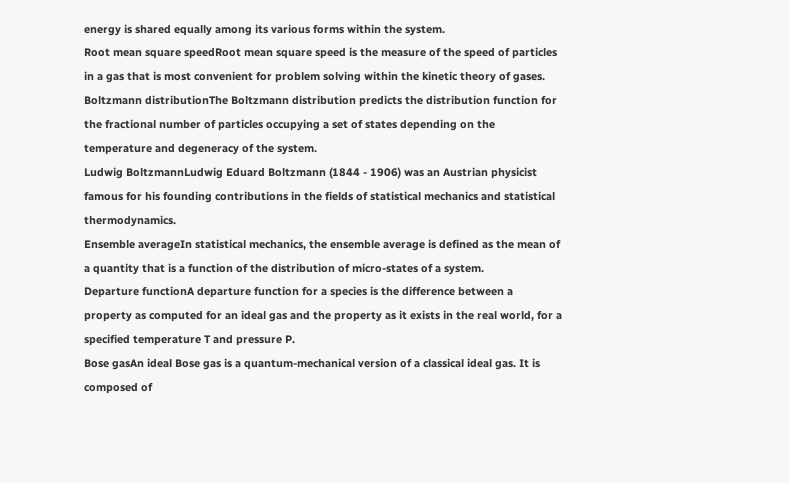energy is shared equally among its various forms within the system.
Root mean square speedRoot mean square speed is the measure of the speed of particles in a gas that is most convenient for problem solving within the kinetic theory of gases.
Boltzmann distributionThe Boltzmann distribution predicts the distribution function for the fractional number of particles occupying a set of states depending on the temperature and degeneracy of the system.
Ludwig BoltzmannLudwig Eduard Boltzmann (1844 - 1906) was an Austrian physicist famous for his founding contributions in the fields of statistical mechanics and statistical thermodynamics.
Ensemble averageIn statistical mechanics, the ensemble average is defined as the mean of a quantity that is a function of the distribution of micro-states of a system.
Departure functionA departure function for a species is the difference between a property as computed for an ideal gas and the property as it exists in the real world, for a specified temperature T and pressure P.
Bose gasAn ideal Bose gas is a quantum-mechanical version of a classical ideal gas. It is composed of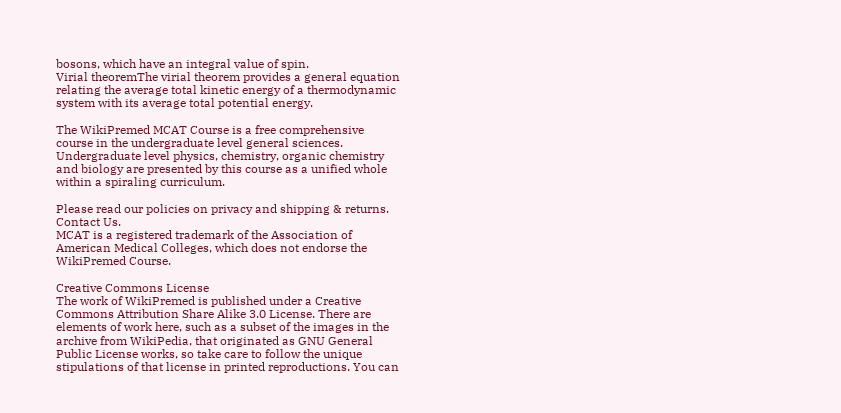bosons, which have an integral value of spin.
Virial theoremThe virial theorem provides a general equation relating the average total kinetic energy of a thermodynamic system with its average total potential energy.

The WikiPremed MCAT Course is a free comprehensive course in the undergraduate level general sciences. Undergraduate level physics, chemistry, organic chemistry and biology are presented by this course as a unified whole within a spiraling curriculum.

Please read our policies on privacy and shipping & returns.  Contact Us.
MCAT is a registered trademark of the Association of American Medical Colleges, which does not endorse the WikiPremed Course.

Creative Commons License
The work of WikiPremed is published under a Creative Commons Attribution Share Alike 3.0 License. There are elements of work here, such as a subset of the images in the archive from WikiPedia, that originated as GNU General Public License works, so take care to follow the unique stipulations of that license in printed reproductions. You can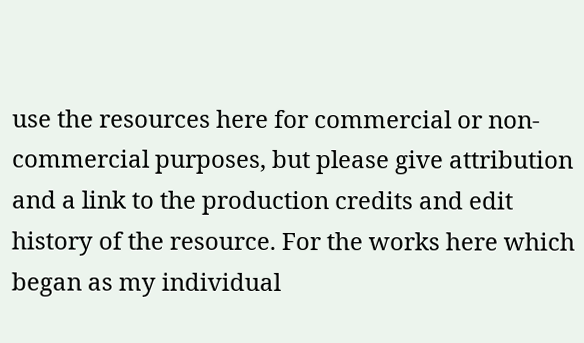use the resources here for commercial or non-commercial purposes, but please give attribution and a link to the production credits and edit history of the resource. For the works here which began as my individual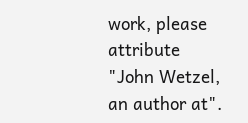work, please attribute "John Wetzel, an author at".